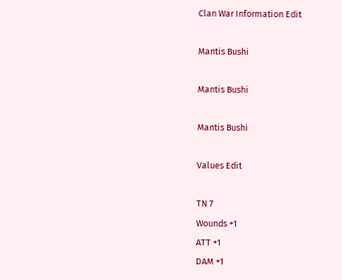Clan War Information Edit

Mantis Bushi

Mantis Bushi

Mantis Bushi

Values Edit

TN 7
Wounds +1
ATT +1
DAM +1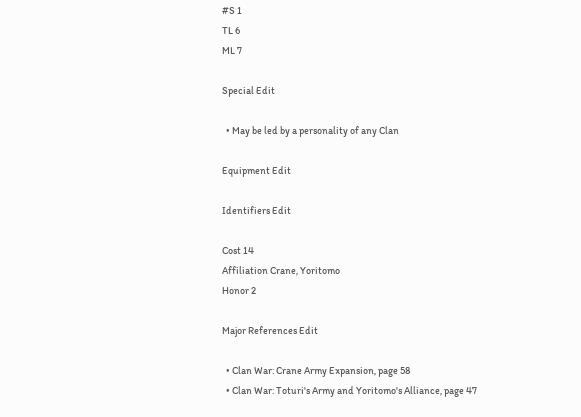#S 1
TL 6
ML 7

Special Edit

  • May be led by a personality of any Clan

Equipment Edit

Identifiers Edit

Cost 14
Affiliation Crane, Yoritomo
Honor 2

Major References Edit

  • Clan War: Crane Army Expansion, page 58
  • Clan War: Toturi's Army and Yoritomo's Alliance, page 47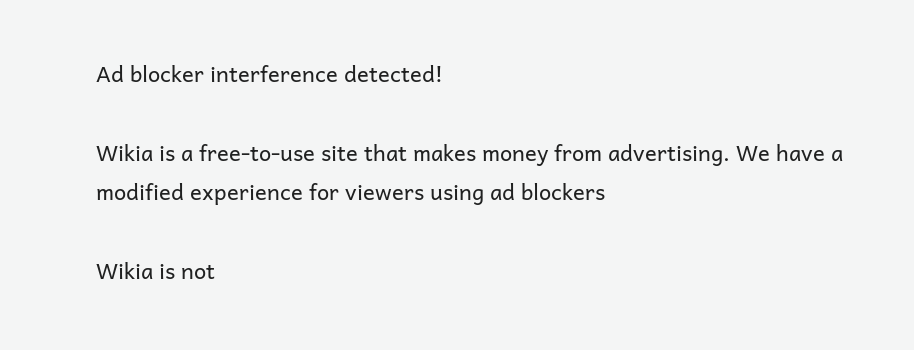Ad blocker interference detected!

Wikia is a free-to-use site that makes money from advertising. We have a modified experience for viewers using ad blockers

Wikia is not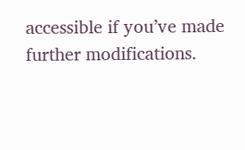accessible if you’ve made further modifications.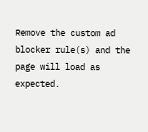Remove the custom ad blocker rule(s) and the page will load as expected.